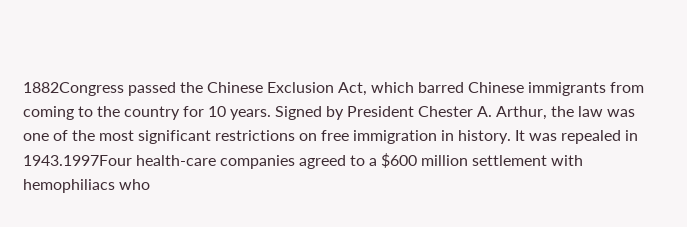1882Congress passed the Chinese Exclusion Act, which barred Chinese immigrants from coming to the country for 10 years. Signed by President Chester A. Arthur, the law was one of the most significant restrictions on free immigration in history. It was repealed in 1943.1997Four health-care companies agreed to a $600 million settlement with hemophiliacs who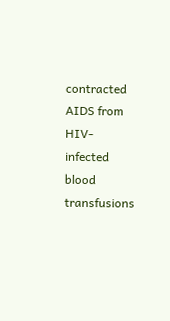contracted AIDS from HIV-infected blood transfusions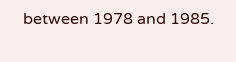between 1978 and 1985.